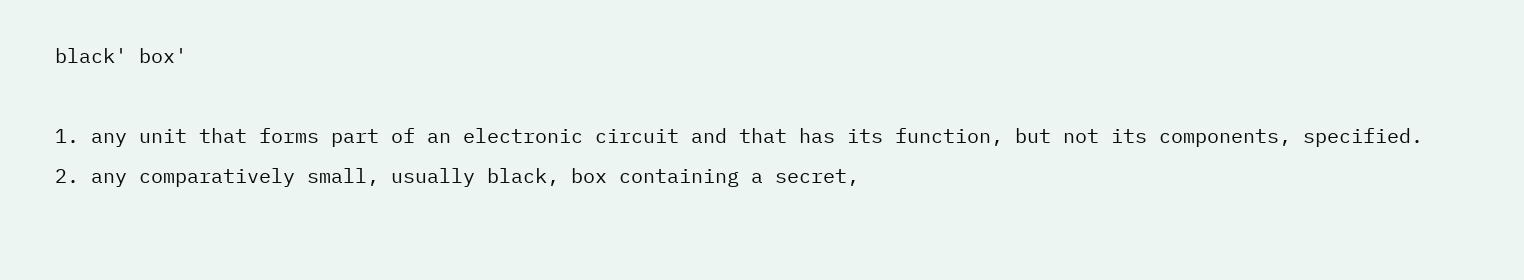black' box'

1. any unit that forms part of an electronic circuit and that has its function, but not its components, specified.
2. any comparatively small, usually black, box containing a secret,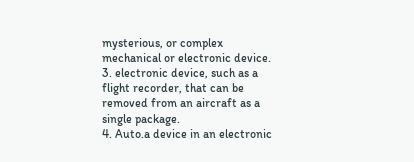mysterious, or complex mechanical or electronic device.
3. electronic device, such as a flight recorder, that can be removed from an aircraft as a single package.
4. Auto.a device in an electronic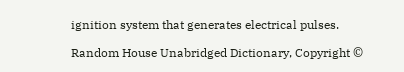ignition system that generates electrical pulses.

Random House Unabridged Dictionary, Copyright ©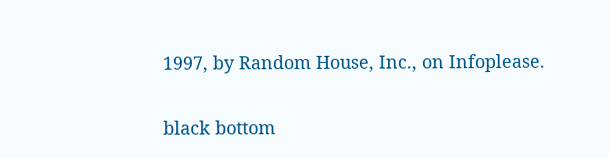1997, by Random House, Inc., on Infoplease.

black bottom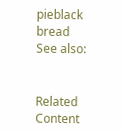pieblack bread
See also:


Related Content